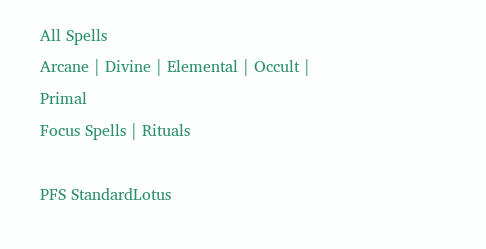All Spells
Arcane | Divine | Elemental | Occult | Primal
Focus Spells | Rituals

PFS StandardLotus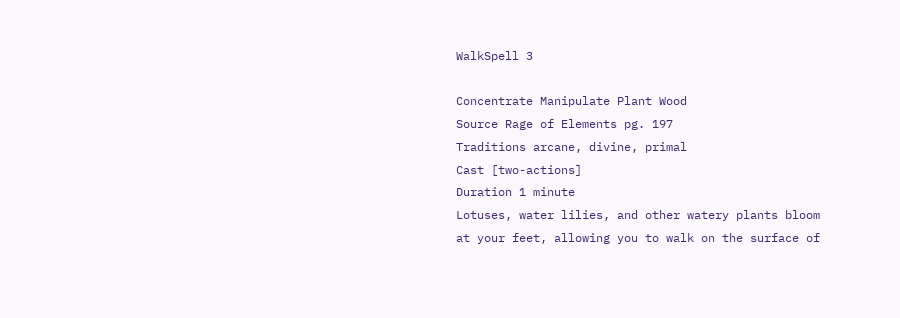WalkSpell 3

Concentrate Manipulate Plant Wood
Source Rage of Elements pg. 197
Traditions arcane, divine, primal
Cast [two-actions]
Duration 1 minute
Lotuses, water lilies, and other watery plants bloom at your feet, allowing you to walk on the surface of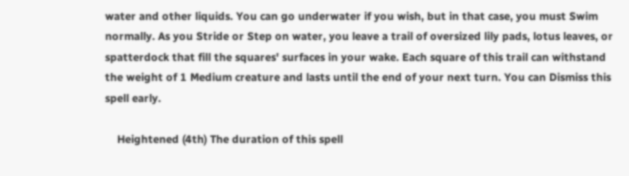water and other liquids. You can go underwater if you wish, but in that case, you must Swim normally. As you Stride or Step on water, you leave a trail of oversized lily pads, lotus leaves, or spatterdock that fill the squares' surfaces in your wake. Each square of this trail can withstand the weight of 1 Medium creature and lasts until the end of your next turn. You can Dismiss this spell early.

    Heightened (4th) The duration of this spell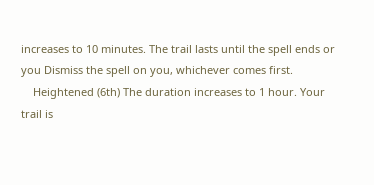increases to 10 minutes. The trail lasts until the spell ends or you Dismiss the spell on you, whichever comes first.
    Heightened (6th) The duration increases to 1 hour. Your trail is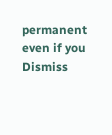permanent even if you Dismiss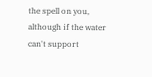the spell on you, although if the water can't support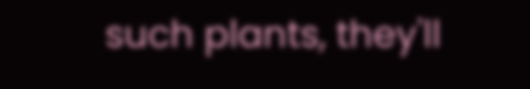such plants, they'll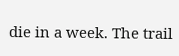die in a week. The trail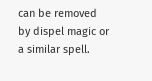can be removed by dispel magic or a similar spell.